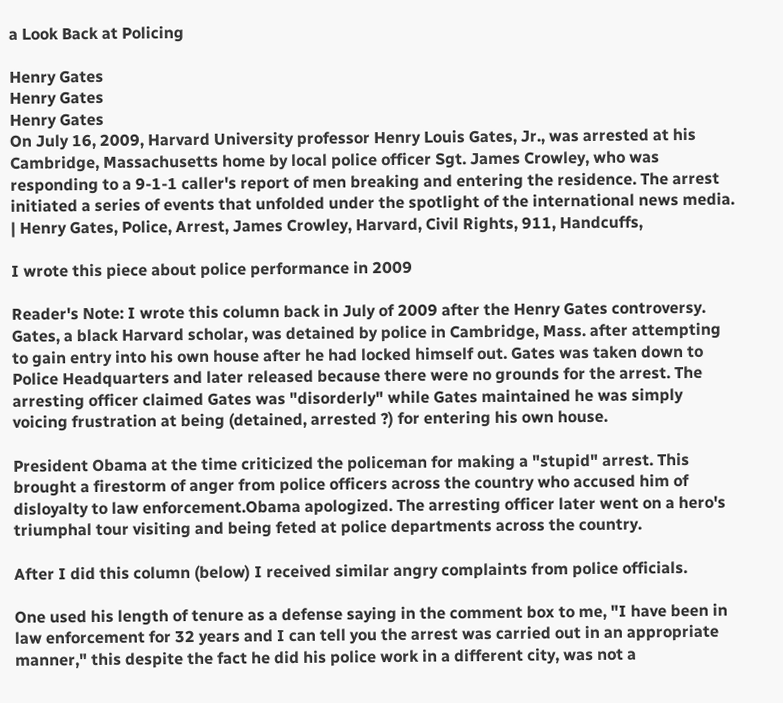a Look Back at Policing

Henry Gates
Henry Gates
Henry Gates
On July 16, 2009, Harvard University professor Henry Louis Gates, Jr., was arrested at his Cambridge, Massachusetts home by local police officer Sgt. James Crowley, who was responding to a 9-1-1 caller's report of men breaking and entering the residence. The arrest initiated a series of events that unfolded under the spotlight of the international news media. | Henry Gates, Police, Arrest, James Crowley, Harvard, Civil Rights, 911, Handcuffs,

I wrote this piece about police performance in 2009

Reader's Note: I wrote this column back in July of 2009 after the Henry Gates controversy. Gates, a black Harvard scholar, was detained by police in Cambridge, Mass. after attempting to gain entry into his own house after he had locked himself out. Gates was taken down to Police Headquarters and later released because there were no grounds for the arrest. The arresting officer claimed Gates was "disorderly" while Gates maintained he was simply voicing frustration at being (detained, arrested ?) for entering his own house.

President Obama at the time criticized the policeman for making a "stupid" arrest. This brought a firestorm of anger from police officers across the country who accused him of disloyalty to law enforcement.Obama apologized. The arresting officer later went on a hero's triumphal tour visiting and being feted at police departments across the country.

After I did this column (below) I received similar angry complaints from police officials.

One used his length of tenure as a defense saying in the comment box to me, "I have been in law enforcement for 32 years and I can tell you the arrest was carried out in an appropriate manner," this despite the fact he did his police work in a different city, was not a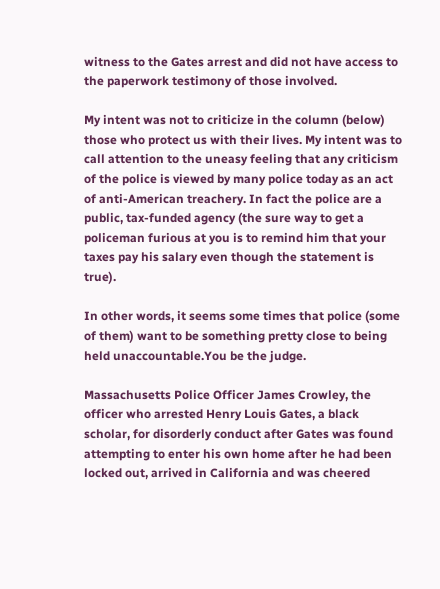witness to the Gates arrest and did not have access to the paperwork testimony of those involved.

My intent was not to criticize in the column (below) those who protect us with their lives. My intent was to call attention to the uneasy feeling that any criticism of the police is viewed by many police today as an act of anti-American treachery. In fact the police are a public, tax-funded agency (the sure way to get a policeman furious at you is to remind him that your taxes pay his salary even though the statement is true).

In other words, it seems some times that police (some of them) want to be something pretty close to being held unaccountable.You be the judge.

Massachusetts Police Officer James Crowley, the officer who arrested Henry Louis Gates, a black scholar, for disorderly conduct after Gates was found attempting to enter his own home after he had been locked out, arrived in California and was cheered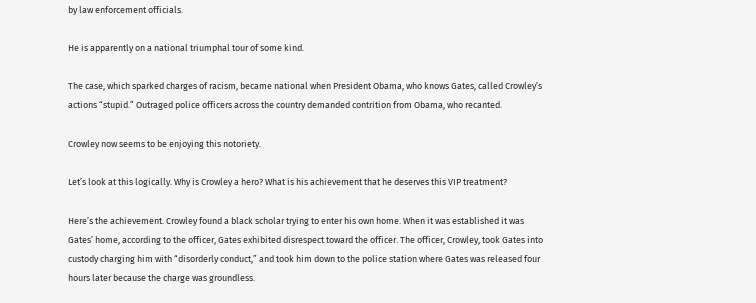by law enforcement officials.

He is apparently on a national triumphal tour of some kind.

The case, which sparked charges of racism, became national when President Obama, who knows Gates, called Crowley’s actions “stupid.” Outraged police officers across the country demanded contrition from Obama, who recanted.

Crowley now seems to be enjoying this notoriety.

Let’s look at this logically. Why is Crowley a hero? What is his achievement that he deserves this VIP treatment?

Here’s the achievement. Crowley found a black scholar trying to enter his own home. When it was established it was Gates’ home, according to the officer, Gates exhibited disrespect toward the officer. The officer, Crowley, took Gates into custody charging him with “disorderly conduct,” and took him down to the police station where Gates was released four hours later because the charge was groundless.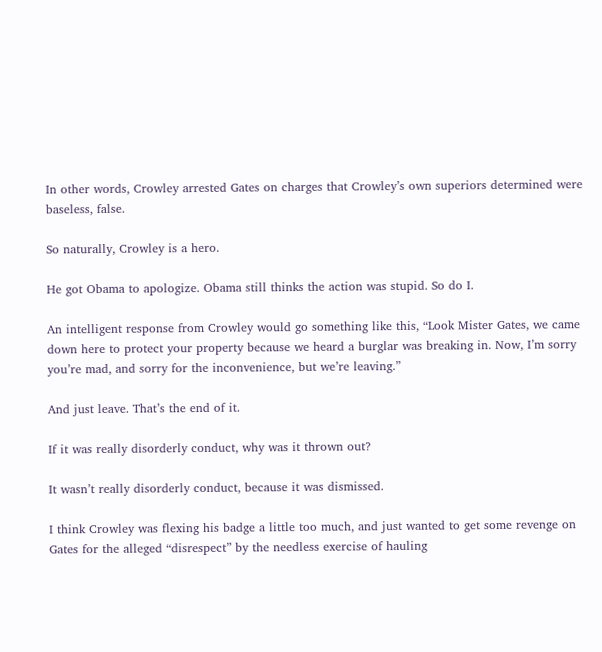In other words, Crowley arrested Gates on charges that Crowley’s own superiors determined were baseless, false.

So naturally, Crowley is a hero.

He got Obama to apologize. Obama still thinks the action was stupid. So do I.

An intelligent response from Crowley would go something like this, “Look Mister Gates, we came down here to protect your property because we heard a burglar was breaking in. Now, I’m sorry you’re mad, and sorry for the inconvenience, but we’re leaving.”

And just leave. That’s the end of it.

If it was really disorderly conduct, why was it thrown out?

It wasn’t really disorderly conduct, because it was dismissed.

I think Crowley was flexing his badge a little too much, and just wanted to get some revenge on Gates for the alleged “disrespect” by the needless exercise of hauling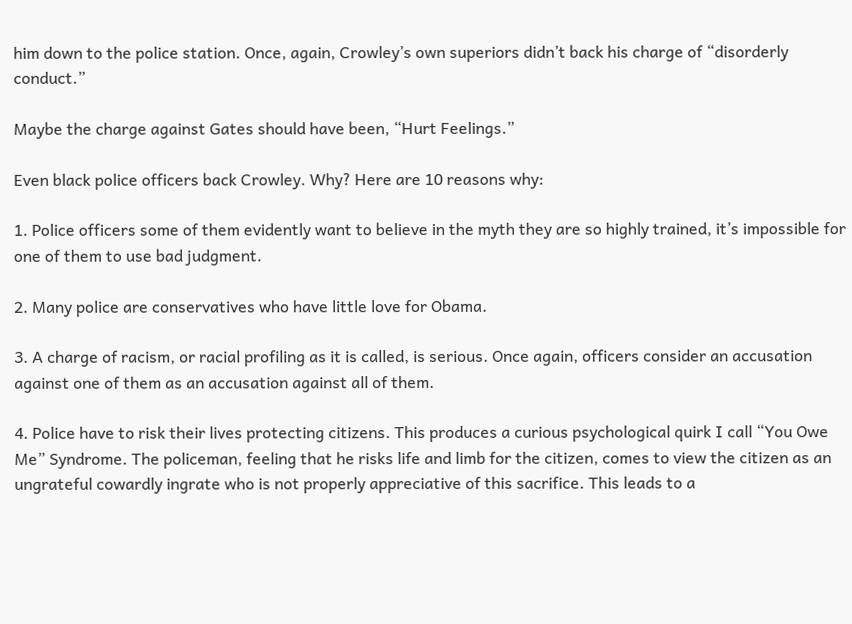him down to the police station. Once, again, Crowley’s own superiors didn’t back his charge of “disorderly conduct.”

Maybe the charge against Gates should have been, “Hurt Feelings.”

Even black police officers back Crowley. Why? Here are 10 reasons why:

1. Police officers some of them evidently want to believe in the myth they are so highly trained, it’s impossible for one of them to use bad judgment.

2. Many police are conservatives who have little love for Obama.

3. A charge of racism, or racial profiling as it is called, is serious. Once again, officers consider an accusation against one of them as an accusation against all of them.

4. Police have to risk their lives protecting citizens. This produces a curious psychological quirk I call “You Owe Me” Syndrome. The policeman, feeling that he risks life and limb for the citizen, comes to view the citizen as an ungrateful cowardly ingrate who is not properly appreciative of this sacrifice. This leads to a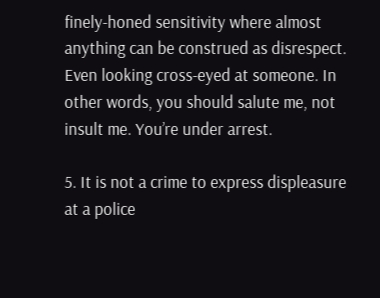finely-honed sensitivity where almost anything can be construed as disrespect. Even looking cross-eyed at someone. In other words, you should salute me, not insult me. You’re under arrest.

5. It is not a crime to express displeasure at a police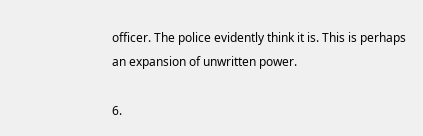officer. The police evidently think it is. This is perhaps an expansion of unwritten power.

6.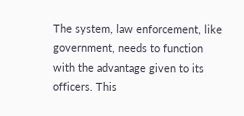The system, law enforcement, like government, needs to function with the advantage given to its officers. This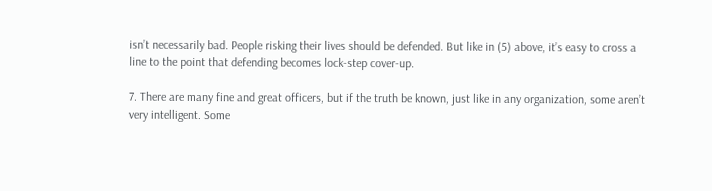isn’t necessarily bad. People risking their lives should be defended. But like in (5) above, it’s easy to cross a line to the point that defending becomes lock-step cover-up.

7. There are many fine and great officers, but if the truth be known, just like in any organization, some aren’t very intelligent. Some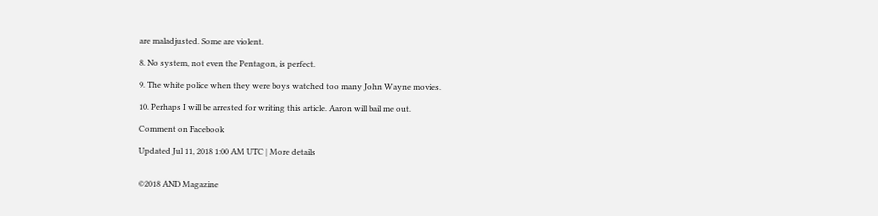are maladjusted. Some are violent.

8. No system, not even the Pentagon, is perfect.

9. The white police when they were boys watched too many John Wayne movies.

10. Perhaps I will be arrested for writing this article. Aaron will bail me out.

Comment on Facebook

Updated Jul 11, 2018 1:00 AM UTC | More details


©2018 AND Magazine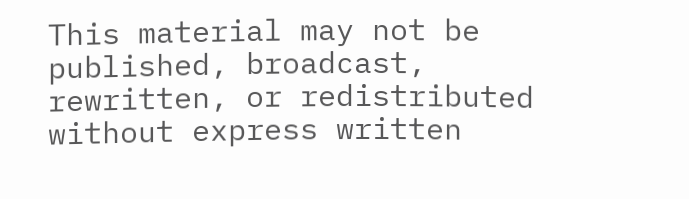This material may not be published, broadcast, rewritten, or redistributed without express written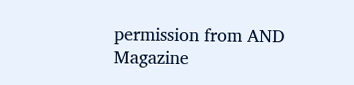permission from AND Magazine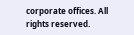corporate offices. All rights reserved.